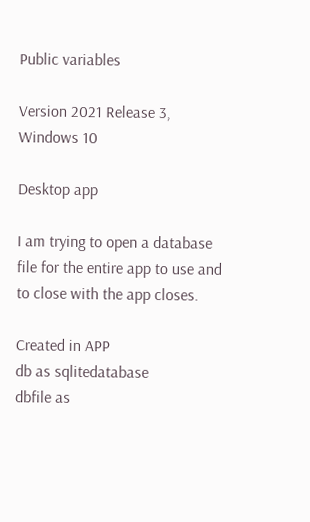Public variables

Version 2021 Release 3, Windows 10

Desktop app

I am trying to open a database file for the entire app to use and to close with the app closes.

Created in APP
db as sqlitedatabase
dbfile as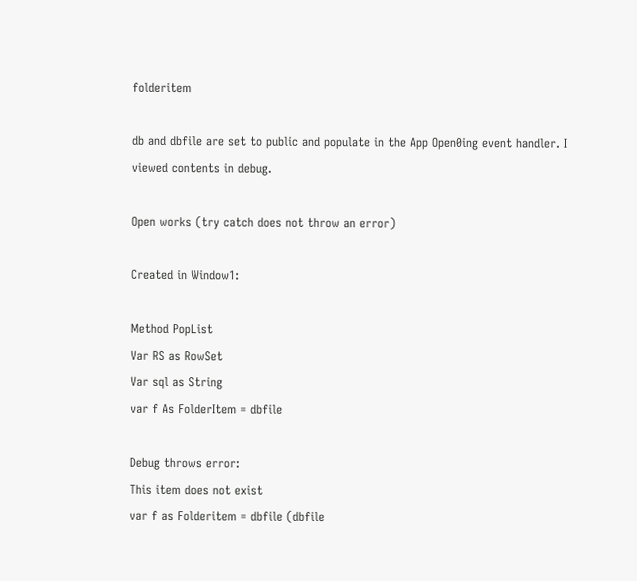folderitem

db and dbfile are set to public and populate in the App Open0ing event handler. I viewed contents in debug.

Open works (try catch does not throw an error)

Created in Window1:

Method PopList
Var RS as RowSet
Var sql as String
var f As FolderItem = dbfile

Debug throws error:
This item does not exist
var f as Folderitem = dbfile (dbfile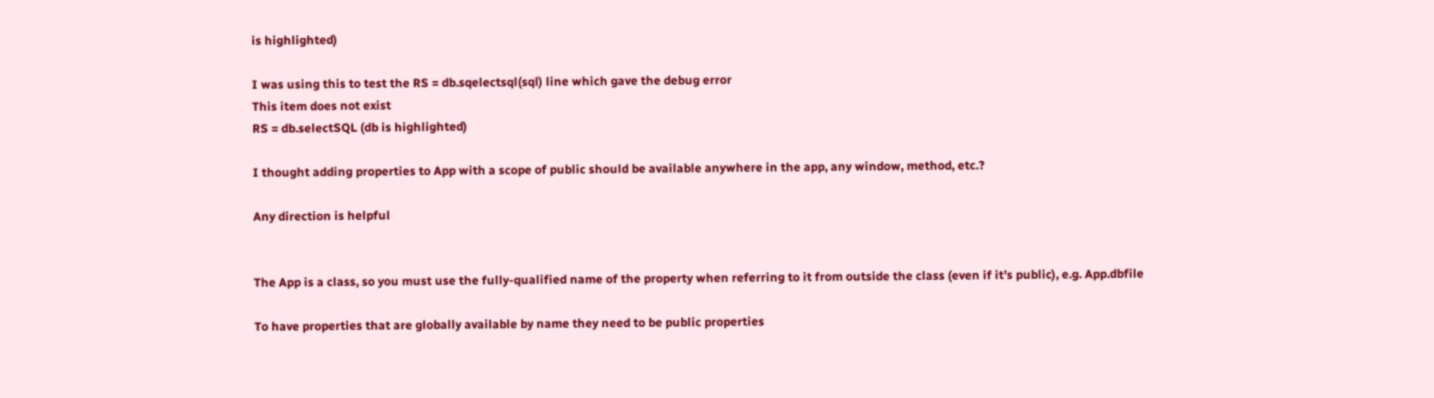is highlighted)

I was using this to test the RS = db.sqelectsql(sql) line which gave the debug error
This item does not exist
RS = db.selectSQL (db is highlighted)

I thought adding properties to App with a scope of public should be available anywhere in the app, any window, method, etc.?

Any direction is helpful


The App is a class, so you must use the fully-qualified name of the property when referring to it from outside the class (even if it’s public), e.g. App.dbfile

To have properties that are globally available by name they need to be public properties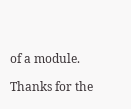of a module.

Thanks for the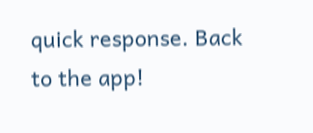quick response. Back to the app!